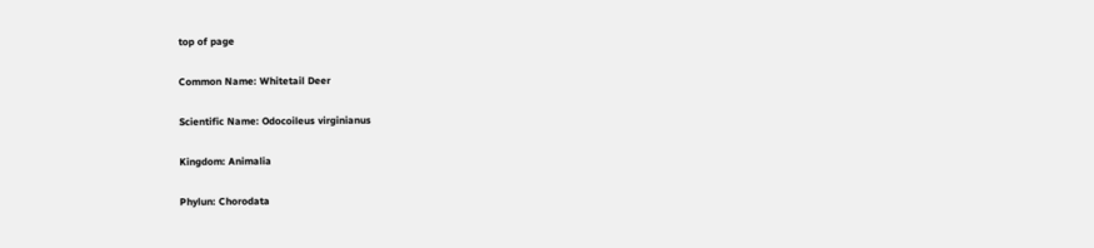top of page

Common Name: Whitetail Deer

Scientific Name: Odocoileus virginianus

Kingdom: Animalia

Phylun: Chorodata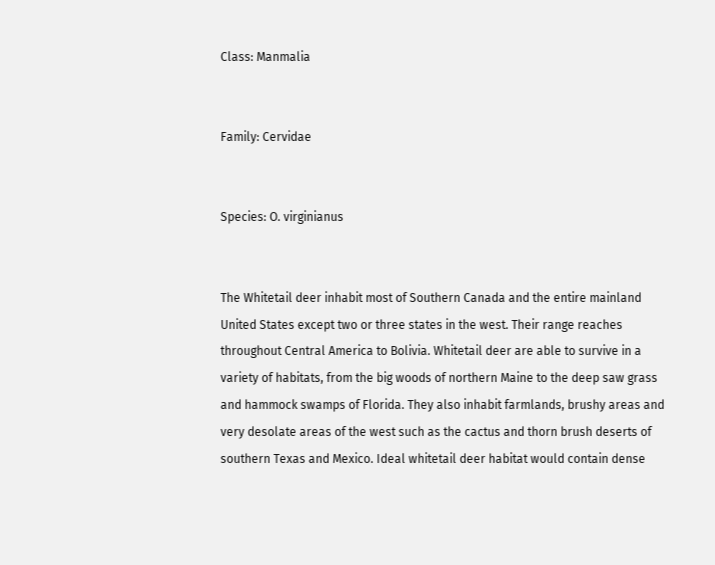Class: Manmalia


Family: Cervidae


Species: O. virginianus


The Whitetail deer inhabit most of Southern Canada and the entire mainland United States except two or three states in the west. Their range reaches throughout Central America to Bolivia. Whitetail deer are able to survive in a variety of habitats, from the big woods of northern Maine to the deep saw grass and hammock swamps of Florida. They also inhabit farmlands, brushy areas and very desolate areas of the west such as the cactus and thorn brush deserts of southern Texas and Mexico. Ideal whitetail deer habitat would contain dense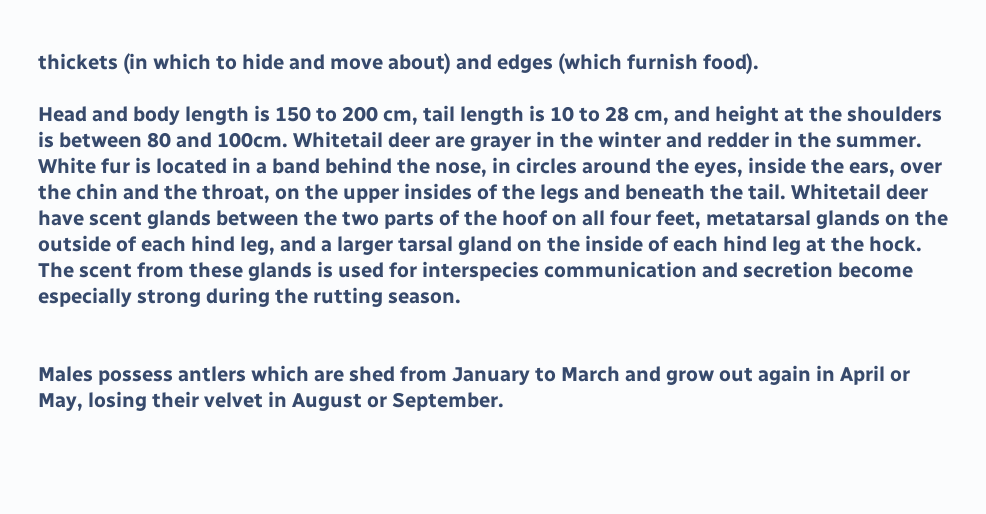thickets (in which to hide and move about) and edges (which furnish food).

Head and body length is 150 to 200 cm, tail length is 10 to 28 cm, and height at the shoulders is between 80 and 100cm. Whitetail deer are grayer in the winter and redder in the summer. White fur is located in a band behind the nose, in circles around the eyes, inside the ears, over the chin and the throat, on the upper insides of the legs and beneath the tail. Whitetail deer have scent glands between the two parts of the hoof on all four feet, metatarsal glands on the outside of each hind leg, and a larger tarsal gland on the inside of each hind leg at the hock. The scent from these glands is used for interspecies communication and secretion become especially strong during the rutting season.


Males possess antlers which are shed from January to March and grow out again in April or May, losing their velvet in August or September.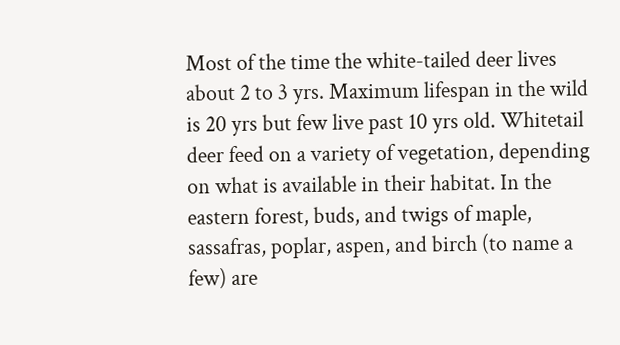Most of the time the white-tailed deer lives about 2 to 3 yrs. Maximum lifespan in the wild is 20 yrs but few live past 10 yrs old. Whitetail deer feed on a variety of vegetation, depending on what is available in their habitat. In the eastern forest, buds, and twigs of maple, sassafras, poplar, aspen, and birch (to name a few) are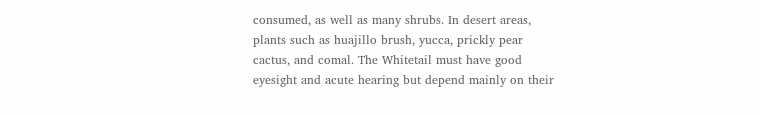consumed, as well as many shrubs. In desert areas, plants such as huajillo brush, yucca, prickly pear cactus, and comal. The Whitetail must have good eyesight and acute hearing but depend mainly on their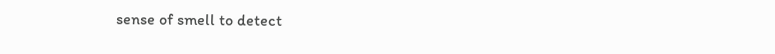sense of smell to detect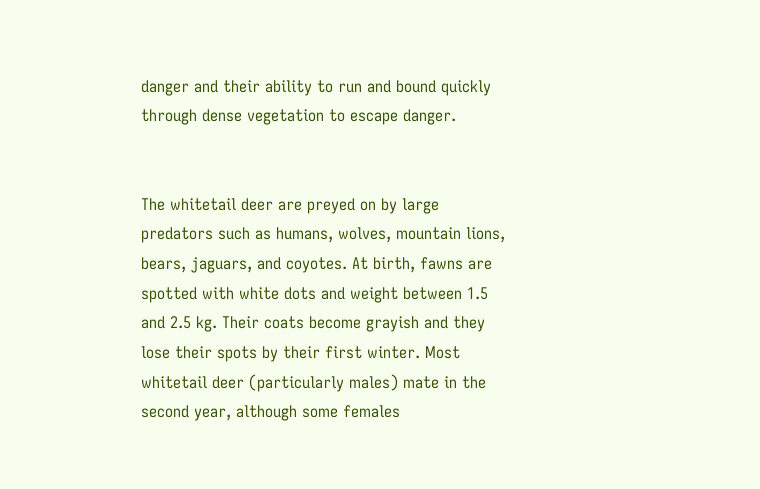danger and their ability to run and bound quickly through dense vegetation to escape danger.


The whitetail deer are preyed on by large predators such as humans, wolves, mountain lions, bears, jaguars, and coyotes. At birth, fawns are spotted with white dots and weight between 1.5 and 2.5 kg. Their coats become grayish and they lose their spots by their first winter. Most whitetail deer (particularly males) mate in the second year, although some females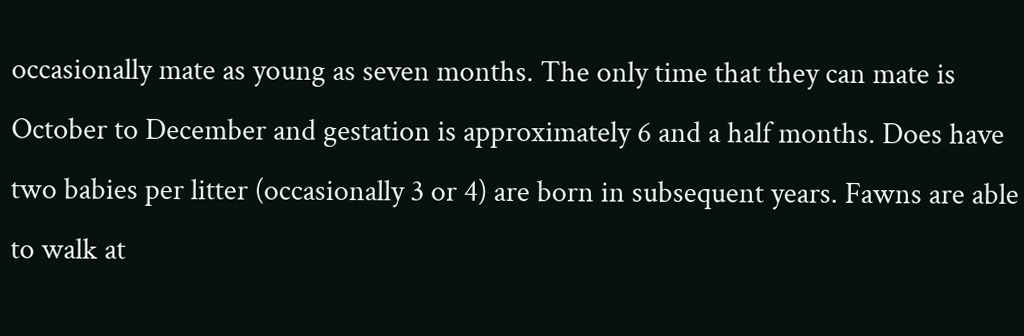occasionally mate as young as seven months. The only time that they can mate is October to December and gestation is approximately 6 and a half months. Does have two babies per litter (occasionally 3 or 4) are born in subsequent years. Fawns are able to walk at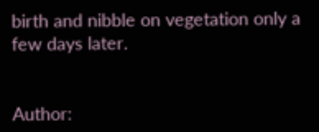birth and nibble on vegetation only a few days later.


Author: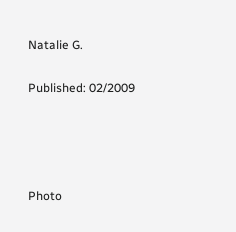Natalie G.

Published: 02/2009




Photo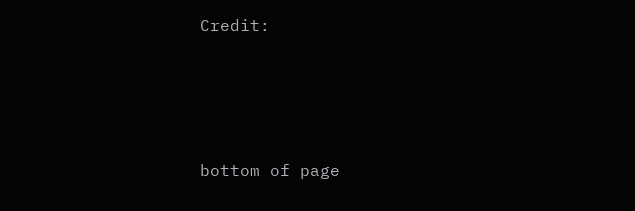Credit:






bottom of page